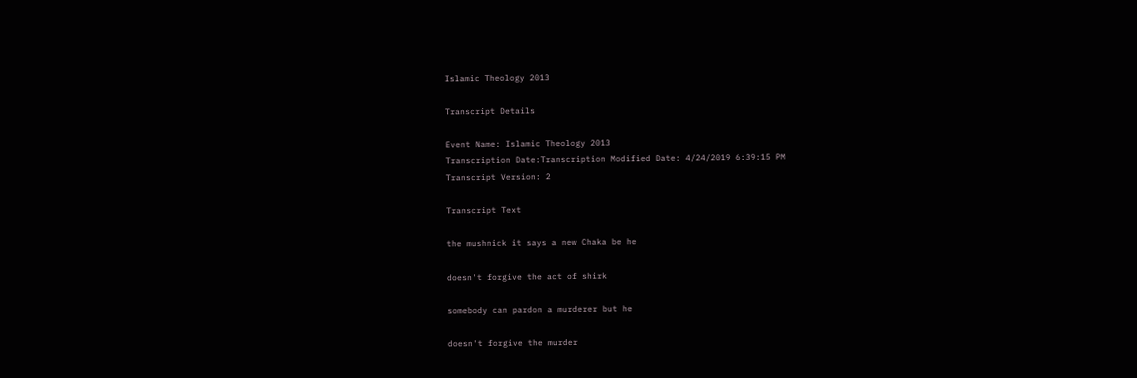Islamic Theology 2013

Transcript Details

Event Name: Islamic Theology 2013
Transcription Date:Transcription Modified Date: 4/24/2019 6:39:15 PM
Transcript Version: 2

Transcript Text

the mushnick it says a new Chaka be he

doesn't forgive the act of shirk

somebody can pardon a murderer but he

doesn't forgive the murder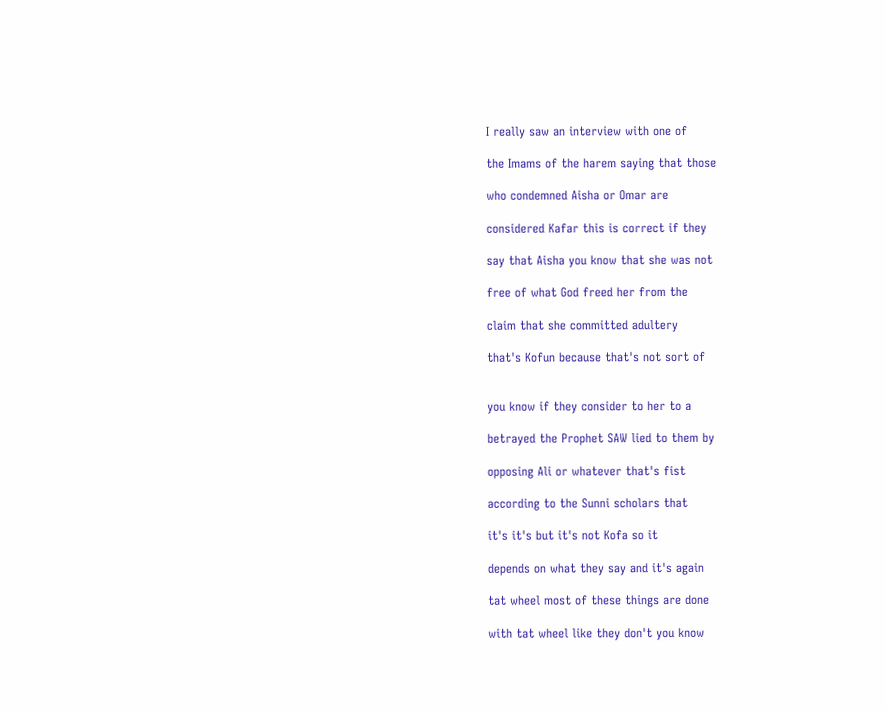I really saw an interview with one of

the Imams of the harem saying that those

who condemned Aisha or Omar are

considered Kafar this is correct if they

say that Aisha you know that she was not

free of what God freed her from the

claim that she committed adultery

that's Kofun because that's not sort of


you know if they consider to her to a

betrayed the Prophet SAW lied to them by

opposing Ali or whatever that's fist

according to the Sunni scholars that

it's it's but it's not Kofa so it

depends on what they say and it's again

tat wheel most of these things are done

with tat wheel like they don't you know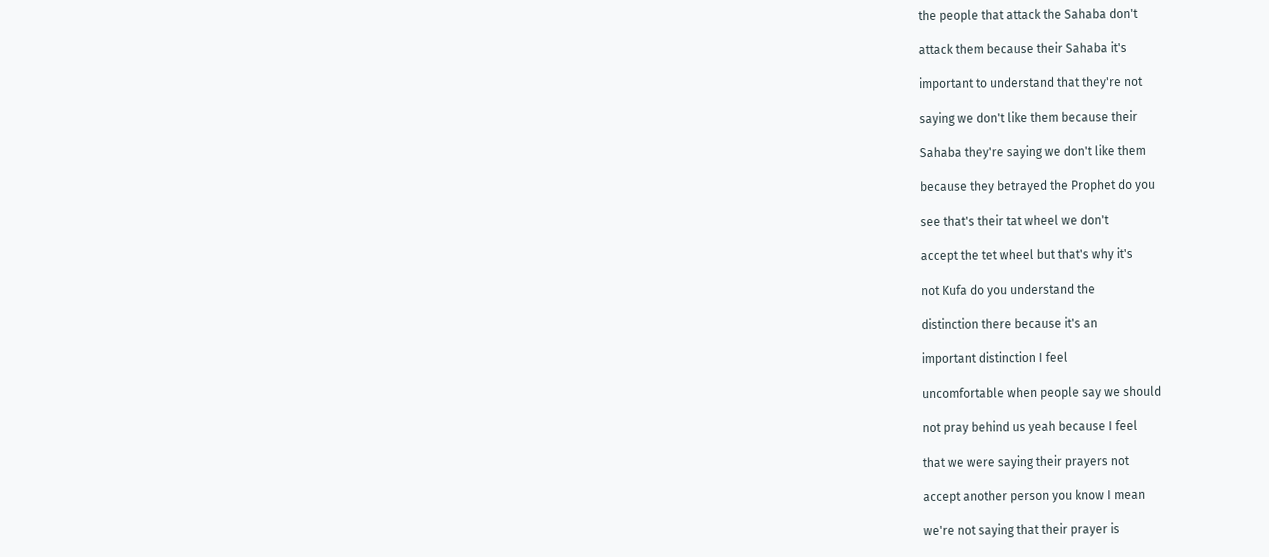the people that attack the Sahaba don't

attack them because their Sahaba it's

important to understand that they're not

saying we don't like them because their

Sahaba they're saying we don't like them

because they betrayed the Prophet do you

see that's their tat wheel we don't

accept the tet wheel but that's why it's

not Kufa do you understand the

distinction there because it's an

important distinction I feel

uncomfortable when people say we should

not pray behind us yeah because I feel

that we were saying their prayers not

accept another person you know I mean

we're not saying that their prayer is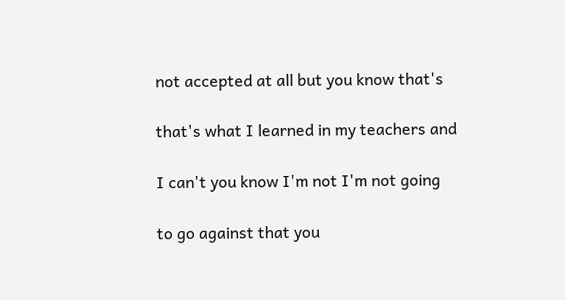not accepted at all but you know that's

that's what I learned in my teachers and

I can't you know I'm not I'm not going

to go against that you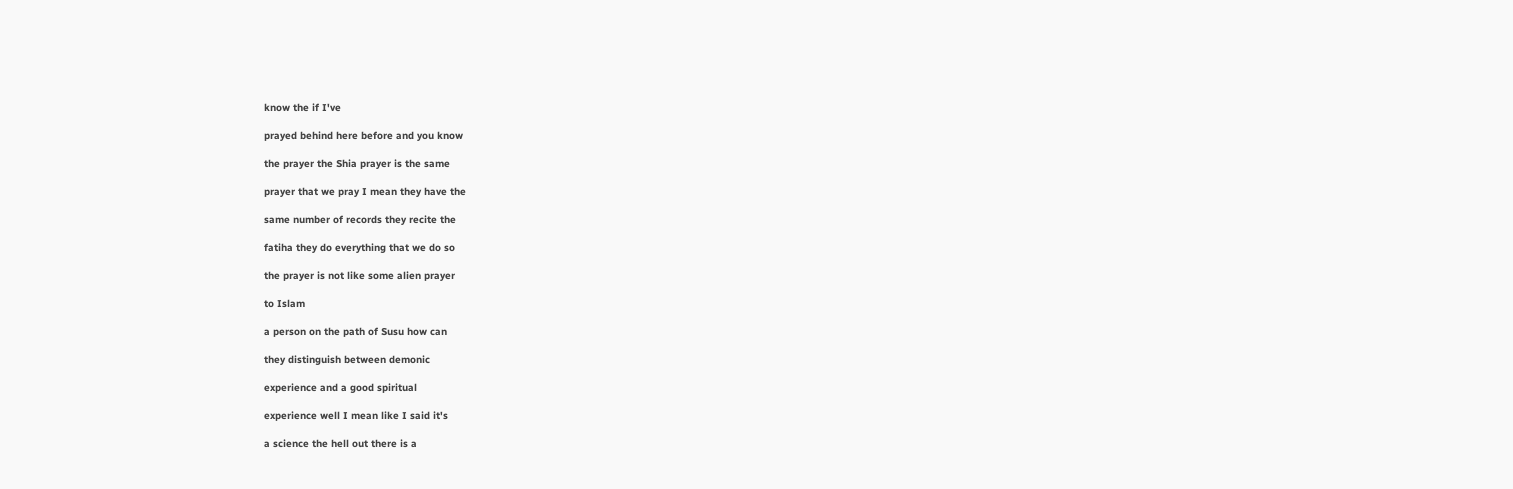know the if I've

prayed behind here before and you know

the prayer the Shia prayer is the same

prayer that we pray I mean they have the

same number of records they recite the

fatiha they do everything that we do so

the prayer is not like some alien prayer

to Islam

a person on the path of Susu how can

they distinguish between demonic

experience and a good spiritual

experience well I mean like I said it's

a science the hell out there is a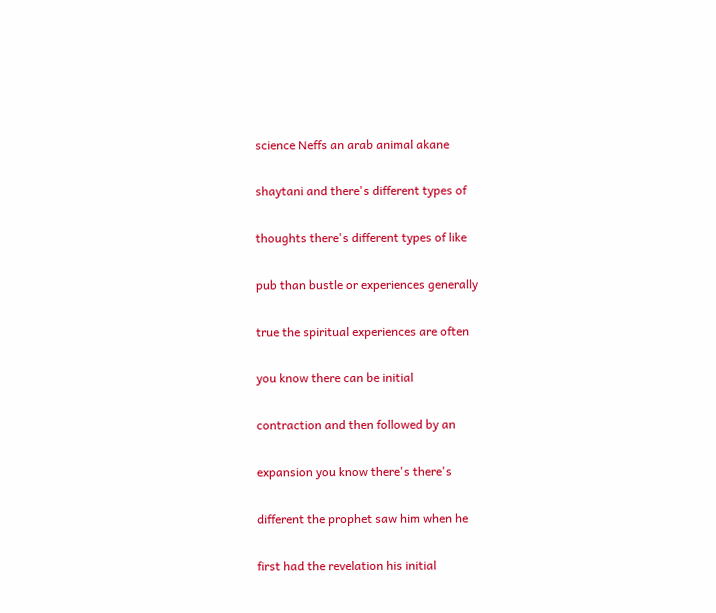science Neffs an arab animal akane

shaytani and there's different types of

thoughts there's different types of like

pub than bustle or experiences generally

true the spiritual experiences are often

you know there can be initial

contraction and then followed by an

expansion you know there's there's

different the prophet saw him when he

first had the revelation his initial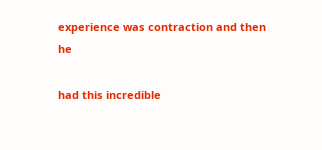experience was contraction and then he

had this incredible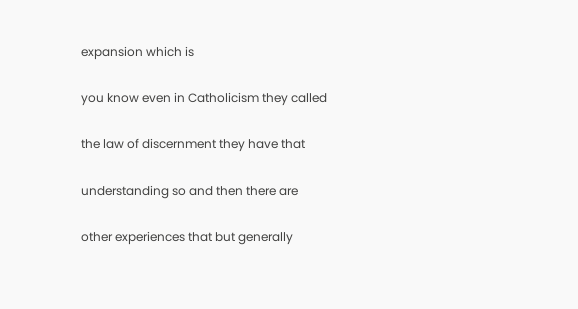expansion which is

you know even in Catholicism they called

the law of discernment they have that

understanding so and then there are

other experiences that but generally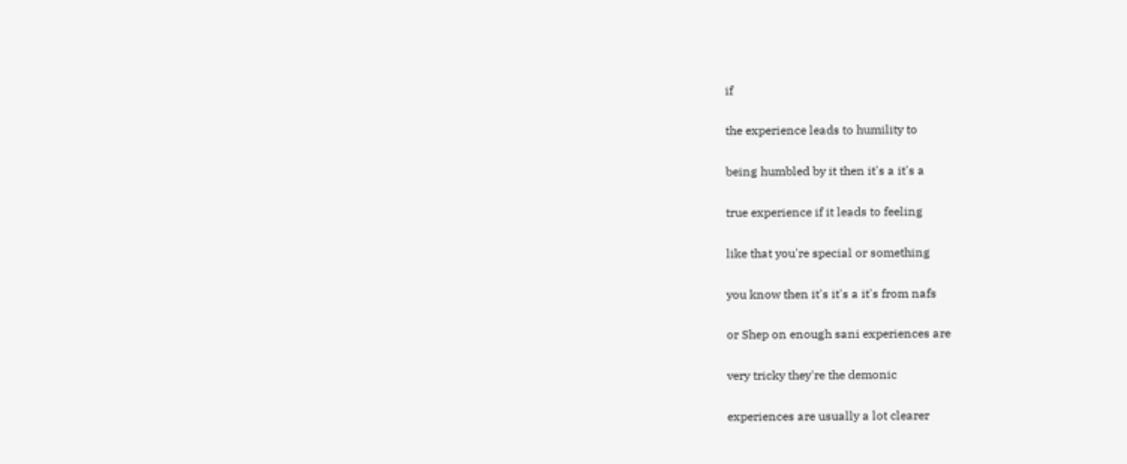if

the experience leads to humility to

being humbled by it then it's a it's a

true experience if it leads to feeling

like that you're special or something

you know then it's it's a it's from nafs

or Shep on enough sani experiences are

very tricky they're the demonic

experiences are usually a lot clearer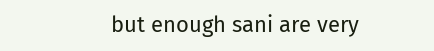but enough sani are very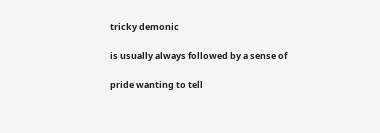tricky demonic

is usually always followed by a sense of

pride wanting to tell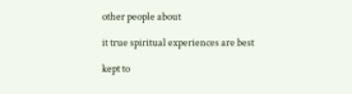other people about

it true spiritual experiences are best

kept to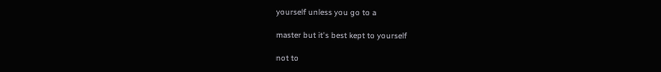yourself unless you go to a

master but it's best kept to yourself

not to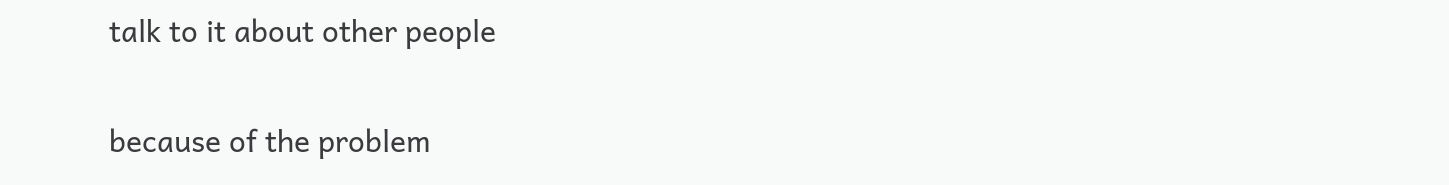talk to it about other people

because of the problem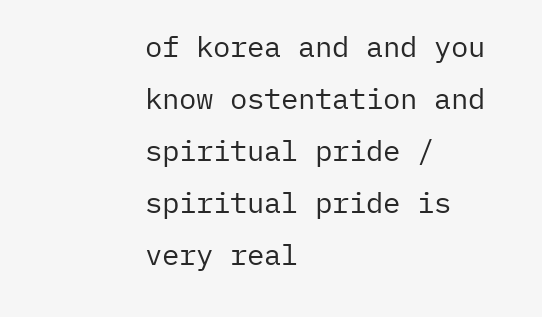of korea and and you know ostentation and spiritual pride / spiritual pride is very real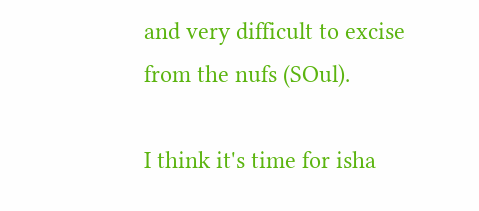and very difficult to excise from the nufs (SOul).

I think it's time for isha